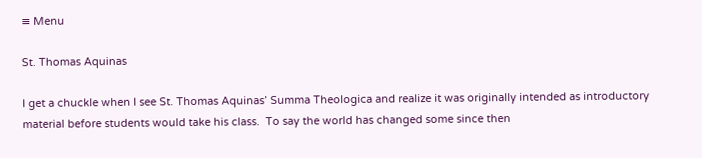≡ Menu

St. Thomas Aquinas

I get a chuckle when I see St. Thomas Aquinas’ Summa Theologica and realize it was originally intended as introductory material before students would take his class.  To say the world has changed some since then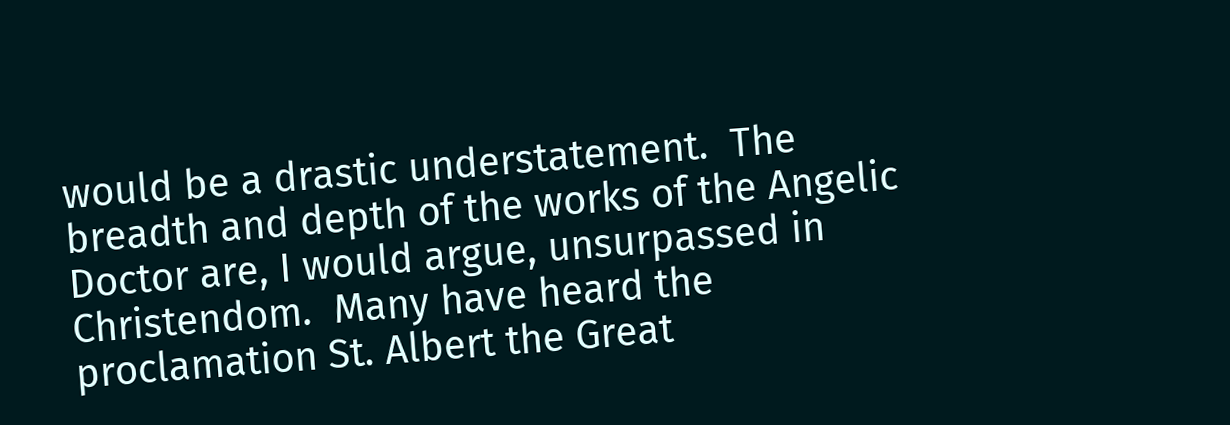would be a drastic understatement.  The breadth and depth of the works of the Angelic Doctor are, I would argue, unsurpassed in Christendom.  Many have heard the proclamation St. Albert the Great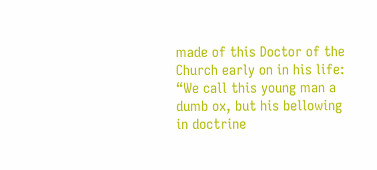made of this Doctor of the Church early on in his life: “We call this young man a dumb ox, but his bellowing in doctrine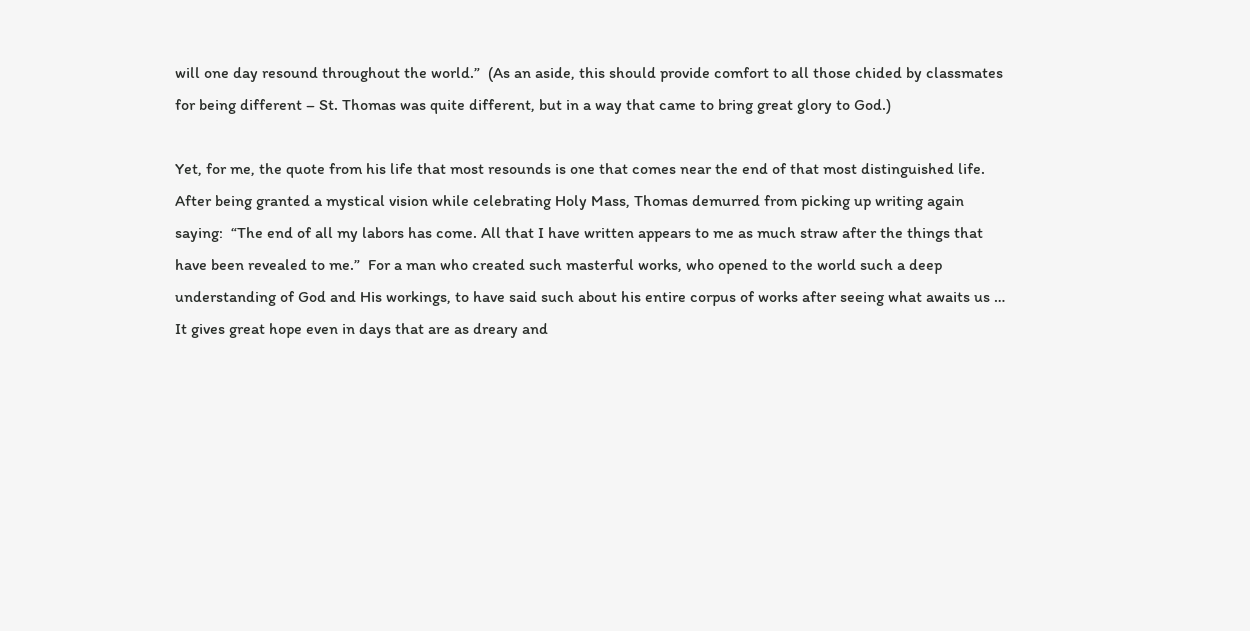will one day resound throughout the world.”  (As an aside, this should provide comfort to all those chided by classmates for being different – St. Thomas was quite different, but in a way that came to bring great glory to God.)

Yet, for me, the quote from his life that most resounds is one that comes near the end of that most distinguished life.  After being granted a mystical vision while celebrating Holy Mass, Thomas demurred from picking up writing again saying:  “The end of all my labors has come. All that I have written appears to me as much straw after the things that have been revealed to me.”  For a man who created such masterful works, who opened to the world such a deep understanding of God and His workings, to have said such about his entire corpus of works after seeing what awaits us …  It gives great hope even in days that are as dreary and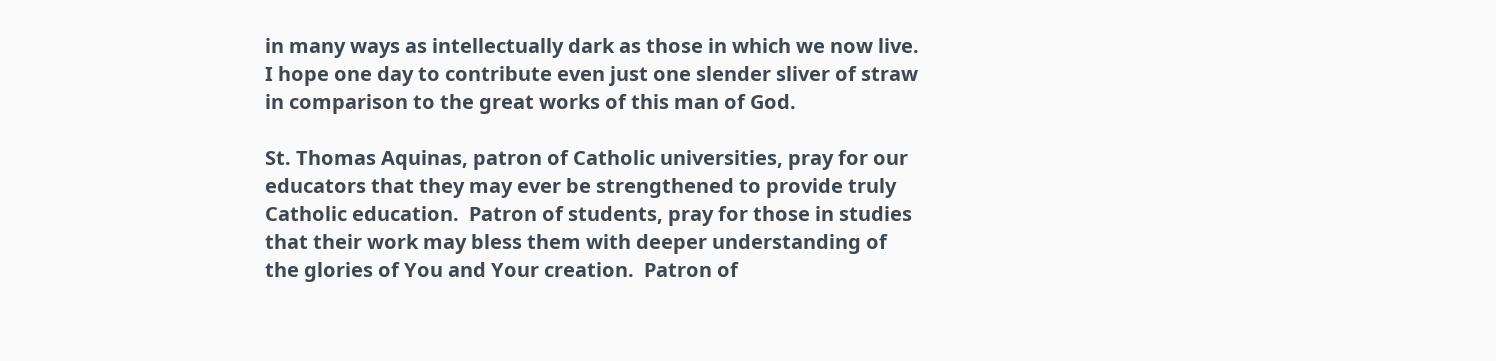in many ways as intellectually dark as those in which we now live.  I hope one day to contribute even just one slender sliver of straw in comparison to the great works of this man of God.

St. Thomas Aquinas, patron of Catholic universities, pray for our educators that they may ever be strengthened to provide truly Catholic education.  Patron of students, pray for those in studies that their work may bless them with deeper understanding of the glories of You and Your creation.  Patron of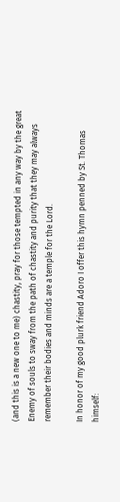(and this is a new one to me) chastity, pray for those tempted in any way by the great Enemy of souls to sway from the path of chastity and purity that they may always remember their bodies and minds are a temple for the Lord.

In honor of my good plurk friend Adoro I offer this hymn penned by St. Thomas himself: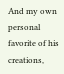And my own personal favorite of his creations,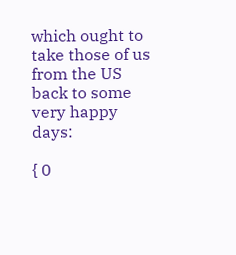which ought to take those of us from the US back to some very happy days:

{ 0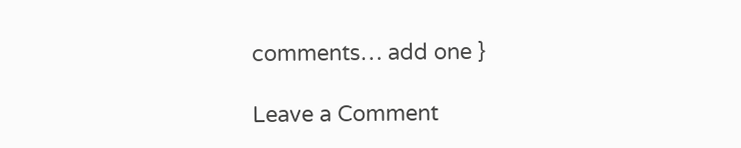comments… add one }

Leave a Comment